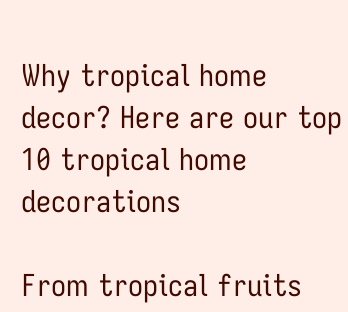Why tropical home decor? Here are our top 10 tropical home decorations

From tropical fruits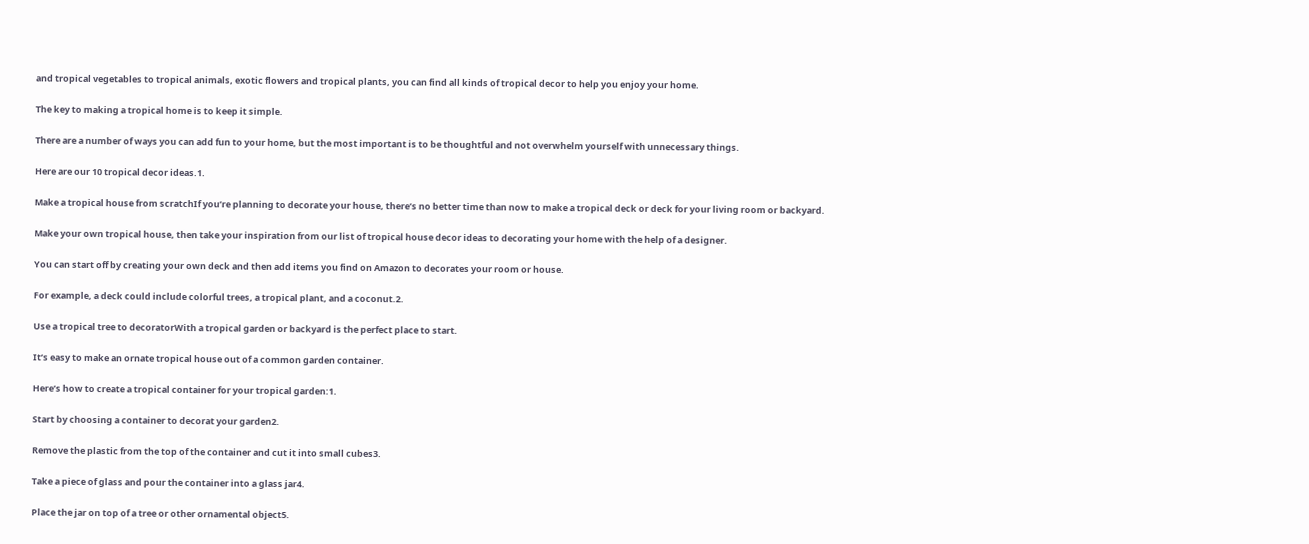and tropical vegetables to tropical animals, exotic flowers and tropical plants, you can find all kinds of tropical decor to help you enjoy your home.

The key to making a tropical home is to keep it simple.

There are a number of ways you can add fun to your home, but the most important is to be thoughtful and not overwhelm yourself with unnecessary things.

Here are our 10 tropical decor ideas.1.

Make a tropical house from scratchIf you’re planning to decorate your house, there’s no better time than now to make a tropical deck or deck for your living room or backyard.

Make your own tropical house, then take your inspiration from our list of tropical house decor ideas to decorating your home with the help of a designer.

You can start off by creating your own deck and then add items you find on Amazon to decorates your room or house.

For example, a deck could include colorful trees, a tropical plant, and a coconut.2.

Use a tropical tree to decoratorWith a tropical garden or backyard is the perfect place to start.

It’s easy to make an ornate tropical house out of a common garden container.

Here’s how to create a tropical container for your tropical garden:1.

Start by choosing a container to decorat your garden2.

Remove the plastic from the top of the container and cut it into small cubes3.

Take a piece of glass and pour the container into a glass jar4.

Place the jar on top of a tree or other ornamental object5.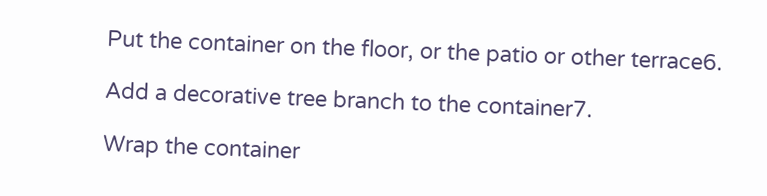Put the container on the floor, or the patio or other terrace6.

Add a decorative tree branch to the container7.

Wrap the container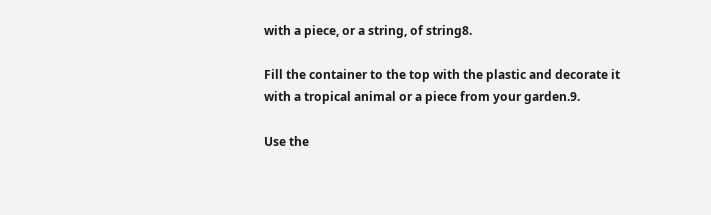with a piece, or a string, of string8.

Fill the container to the top with the plastic and decorate it with a tropical animal or a piece from your garden.9.

Use the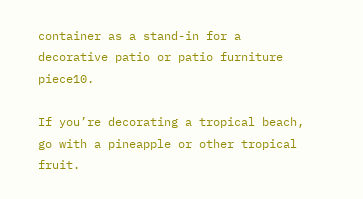container as a stand-in for a decorative patio or patio furniture piece10.

If you’re decorating a tropical beach, go with a pineapple or other tropical fruit.